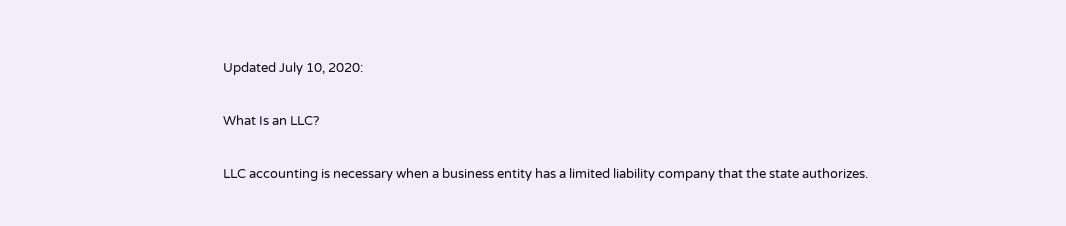Updated July 10, 2020:

What Is an LLC?

LLC accounting is necessary when a business entity has a limited liability company that the state authorizes.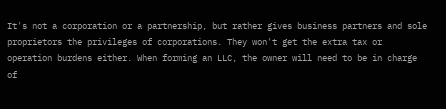It's not a corporation or a partnership, but rather gives business partners and sole proprietors the privileges of corporations. They won't get the extra tax or operation burdens either. When forming an LLC, the owner will need to be in charge of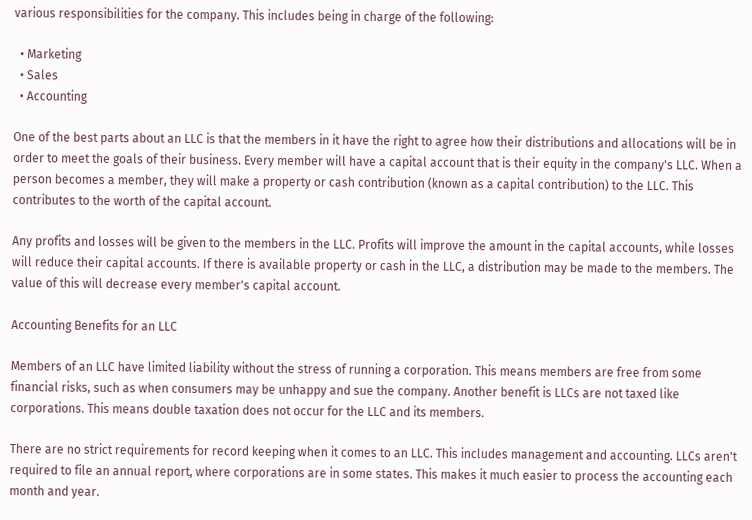various responsibilities for the company. This includes being in charge of the following:

  • Marketing
  • Sales
  • Accounting

One of the best parts about an LLC is that the members in it have the right to agree how their distributions and allocations will be in order to meet the goals of their business. Every member will have a capital account that is their equity in the company's LLC. When a person becomes a member, they will make a property or cash contribution (known as a capital contribution) to the LLC. This contributes to the worth of the capital account.

Any profits and losses will be given to the members in the LLC. Profits will improve the amount in the capital accounts, while losses will reduce their capital accounts. If there is available property or cash in the LLC, a distribution may be made to the members. The value of this will decrease every member's capital account.

Accounting Benefits for an LLC

Members of an LLC have limited liability without the stress of running a corporation. This means members are free from some financial risks, such as when consumers may be unhappy and sue the company. Another benefit is LLCs are not taxed like corporations. This means double taxation does not occur for the LLC and its members.

There are no strict requirements for record keeping when it comes to an LLC. This includes management and accounting. LLCs aren't required to file an annual report, where corporations are in some states. This makes it much easier to process the accounting each month and year.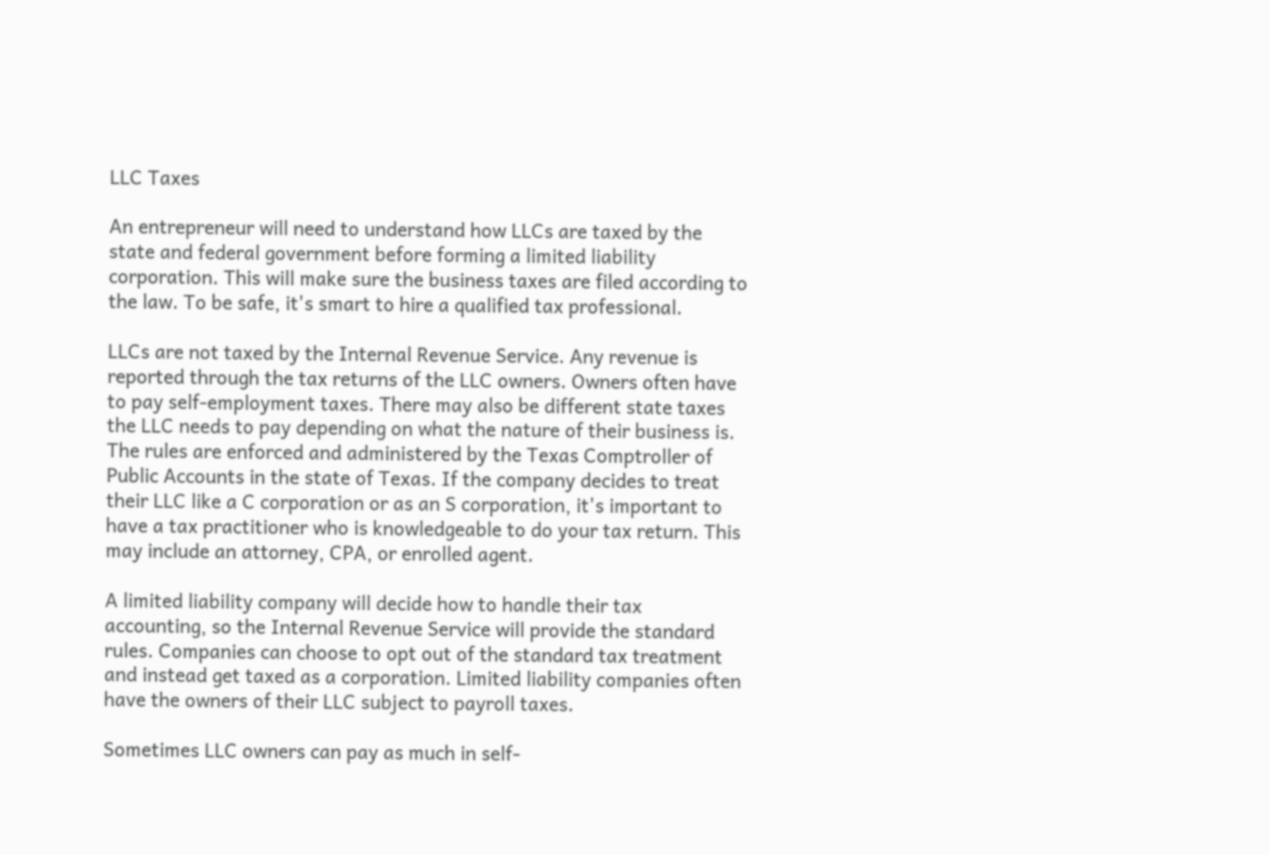LLC Taxes

An entrepreneur will need to understand how LLCs are taxed by the state and federal government before forming a limited liability corporation. This will make sure the business taxes are filed according to the law. To be safe, it's smart to hire a qualified tax professional.

LLCs are not taxed by the Internal Revenue Service. Any revenue is reported through the tax returns of the LLC owners. Owners often have to pay self-employment taxes. There may also be different state taxes the LLC needs to pay depending on what the nature of their business is. The rules are enforced and administered by the Texas Comptroller of Public Accounts in the state of Texas. If the company decides to treat their LLC like a C corporation or as an S corporation, it's important to have a tax practitioner who is knowledgeable to do your tax return. This may include an attorney, CPA, or enrolled agent.

A limited liability company will decide how to handle their tax accounting, so the Internal Revenue Service will provide the standard rules. Companies can choose to opt out of the standard tax treatment and instead get taxed as a corporation. Limited liability companies often have the owners of their LLC subject to payroll taxes.

Sometimes LLC owners can pay as much in self-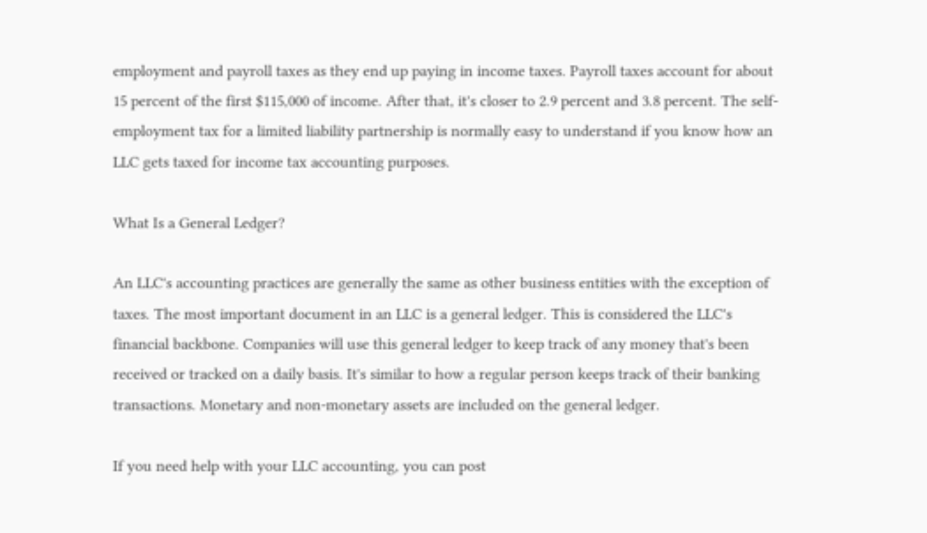employment and payroll taxes as they end up paying in income taxes. Payroll taxes account for about 15 percent of the first $115,000 of income. After that, it's closer to 2.9 percent and 3.8 percent. The self-employment tax for a limited liability partnership is normally easy to understand if you know how an LLC gets taxed for income tax accounting purposes.

What Is a General Ledger?

An LLC's accounting practices are generally the same as other business entities with the exception of taxes. The most important document in an LLC is a general ledger. This is considered the LLC's financial backbone. Companies will use this general ledger to keep track of any money that's been received or tracked on a daily basis. It's similar to how a regular person keeps track of their banking transactions. Monetary and non-monetary assets are included on the general ledger.

If you need help with your LLC accounting, you can post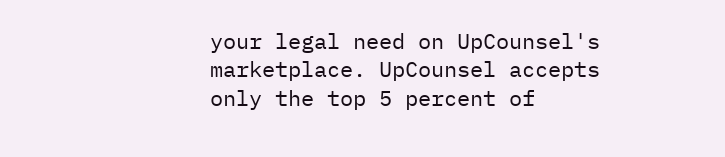your legal need on UpCounsel's marketplace. UpCounsel accepts only the top 5 percent of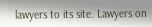lawyers to its site. Lawyers on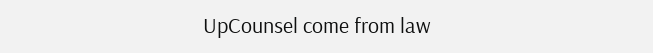UpCounsel come from law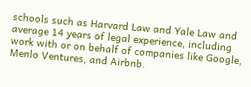schools such as Harvard Law and Yale Law and average 14 years of legal experience, including work with or on behalf of companies like Google, Menlo Ventures, and Airbnb.